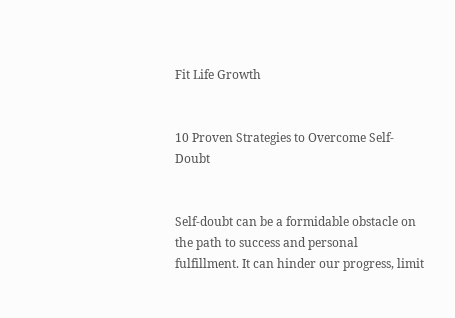Fit Life Growth


10 Proven Strategies to Overcome Self-Doubt


Self-doubt can be a formidable obstacle on the path to success and personal fulfillment. It can hinder our progress, limit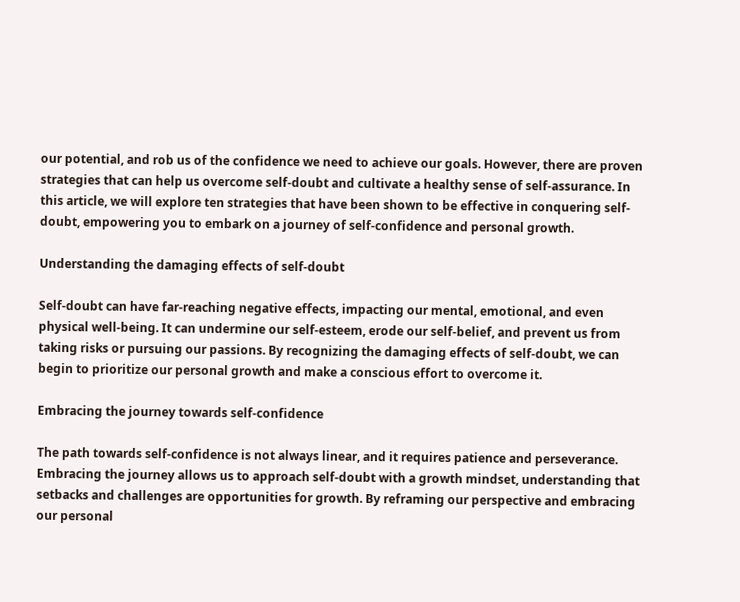our potential, and rob us of the confidence we need to achieve our goals. However, there are proven strategies that can help us overcome self-doubt and cultivate a healthy sense of self-assurance. In this article, we will explore ten strategies that have been shown to be effective in conquering self-doubt, empowering you to embark on a journey of self-confidence and personal growth.

Understanding the damaging effects of self-doubt

Self-doubt can have far-reaching negative effects, impacting our mental, emotional, and even physical well-being. It can undermine our self-esteem, erode our self-belief, and prevent us from taking risks or pursuing our passions. By recognizing the damaging effects of self-doubt, we can begin to prioritize our personal growth and make a conscious effort to overcome it.

Embracing the journey towards self-confidence

The path towards self-confidence is not always linear, and it requires patience and perseverance. Embracing the journey allows us to approach self-doubt with a growth mindset, understanding that setbacks and challenges are opportunities for growth. By reframing our perspective and embracing our personal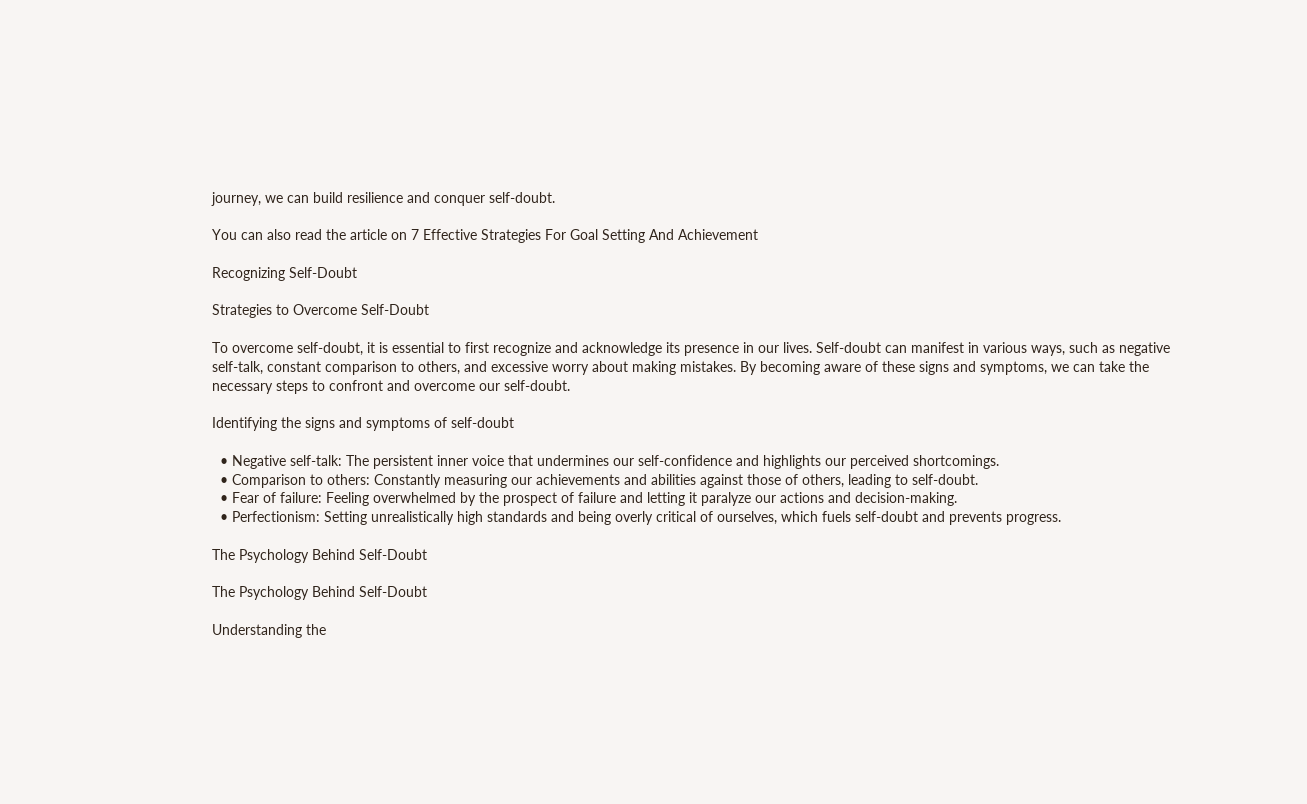journey, we can build resilience and conquer self-doubt.

You can also read the article on 7 Effective Strategies For Goal Setting And Achievement

Recognizing Self-Doubt

Strategies to Overcome Self-Doubt

To overcome self-doubt, it is essential to first recognize and acknowledge its presence in our lives. Self-doubt can manifest in various ways, such as negative self-talk, constant comparison to others, and excessive worry about making mistakes. By becoming aware of these signs and symptoms, we can take the necessary steps to confront and overcome our self-doubt.

Identifying the signs and symptoms of self-doubt

  • Negative self-talk: The persistent inner voice that undermines our self-confidence and highlights our perceived shortcomings.
  • Comparison to others: Constantly measuring our achievements and abilities against those of others, leading to self-doubt.
  • Fear of failure: Feeling overwhelmed by the prospect of failure and letting it paralyze our actions and decision-making.
  • Perfectionism: Setting unrealistically high standards and being overly critical of ourselves, which fuels self-doubt and prevents progress.

The Psychology Behind Self-Doubt

The Psychology Behind Self-Doubt

Understanding the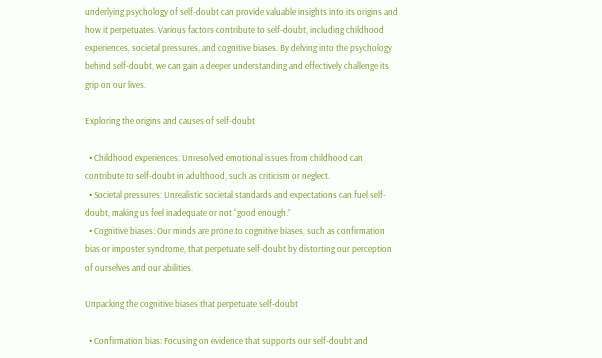underlying psychology of self-doubt can provide valuable insights into its origins and how it perpetuates. Various factors contribute to self-doubt, including childhood experiences, societal pressures, and cognitive biases. By delving into the psychology behind self-doubt, we can gain a deeper understanding and effectively challenge its grip on our lives.

Exploring the origins and causes of self-doubt

  • Childhood experiences: Unresolved emotional issues from childhood can contribute to self-doubt in adulthood, such as criticism or neglect.
  • Societal pressures: Unrealistic societal standards and expectations can fuel self-doubt, making us feel inadequate or not “good enough.”
  • Cognitive biases: Our minds are prone to cognitive biases, such as confirmation bias or imposter syndrome, that perpetuate self-doubt by distorting our perception of ourselves and our abilities.

Unpacking the cognitive biases that perpetuate self-doubt

  • Confirmation bias: Focusing on evidence that supports our self-doubt and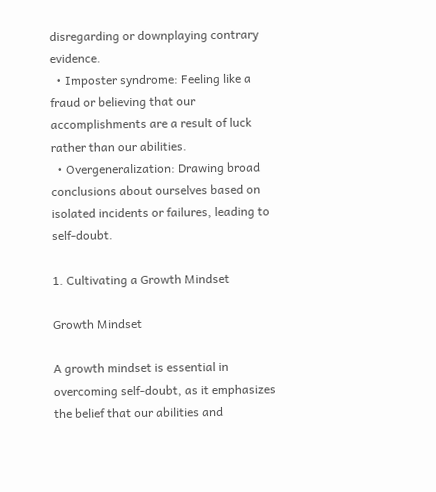disregarding or downplaying contrary evidence.
  • Imposter syndrome: Feeling like a fraud or believing that our accomplishments are a result of luck rather than our abilities.
  • Overgeneralization: Drawing broad conclusions about ourselves based on isolated incidents or failures, leading to self-doubt.

1. Cultivating a Growth Mindset

Growth Mindset

A growth mindset is essential in overcoming self-doubt, as it emphasizes the belief that our abilities and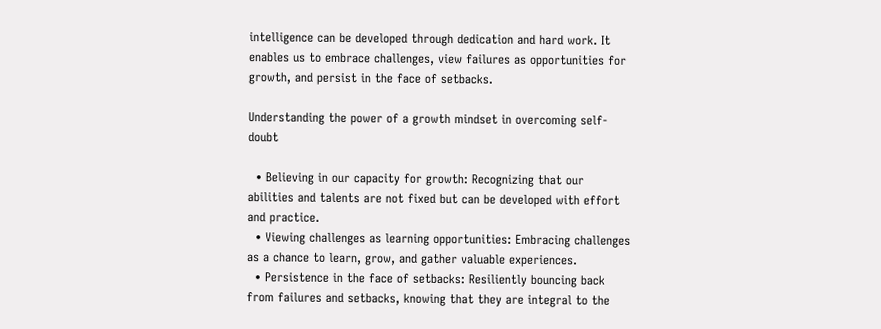intelligence can be developed through dedication and hard work. It enables us to embrace challenges, view failures as opportunities for growth, and persist in the face of setbacks.

Understanding the power of a growth mindset in overcoming self-doubt

  • Believing in our capacity for growth: Recognizing that our abilities and talents are not fixed but can be developed with effort and practice.
  • Viewing challenges as learning opportunities: Embracing challenges as a chance to learn, grow, and gather valuable experiences.
  • Persistence in the face of setbacks: Resiliently bouncing back from failures and setbacks, knowing that they are integral to the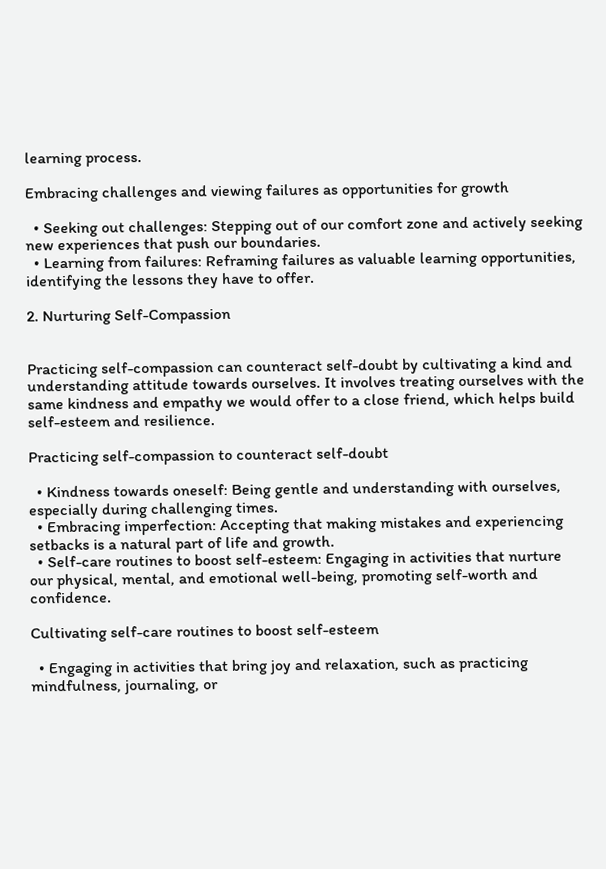learning process.

Embracing challenges and viewing failures as opportunities for growth

  • Seeking out challenges: Stepping out of our comfort zone and actively seeking new experiences that push our boundaries.
  • Learning from failures: Reframing failures as valuable learning opportunities, identifying the lessons they have to offer.

2. Nurturing Self-Compassion


Practicing self-compassion can counteract self-doubt by cultivating a kind and understanding attitude towards ourselves. It involves treating ourselves with the same kindness and empathy we would offer to a close friend, which helps build self-esteem and resilience.

Practicing self-compassion to counteract self-doubt

  • Kindness towards oneself: Being gentle and understanding with ourselves, especially during challenging times.
  • Embracing imperfection: Accepting that making mistakes and experiencing setbacks is a natural part of life and growth.
  • Self-care routines to boost self-esteem: Engaging in activities that nurture our physical, mental, and emotional well-being, promoting self-worth and confidence.

Cultivating self-care routines to boost self-esteem

  • Engaging in activities that bring joy and relaxation, such as practicing mindfulness, journaling, or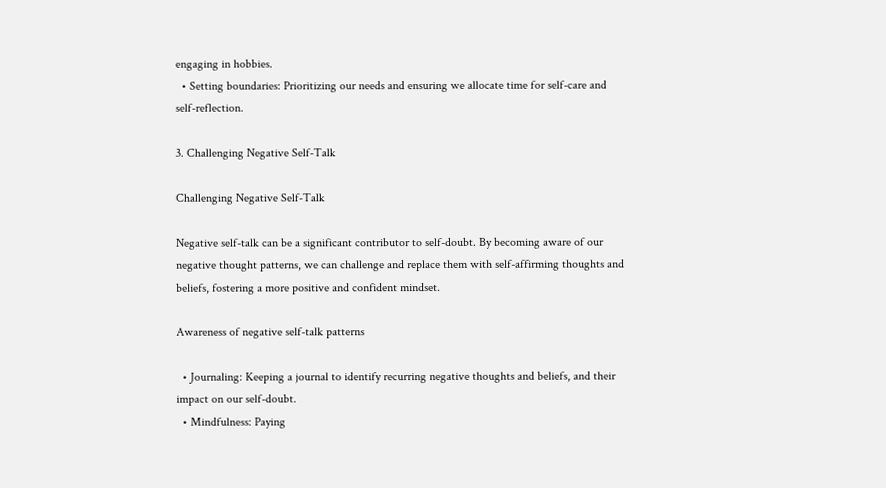engaging in hobbies.
  • Setting boundaries: Prioritizing our needs and ensuring we allocate time for self-care and self-reflection.

3. Challenging Negative Self-Talk

Challenging Negative Self-Talk

Negative self-talk can be a significant contributor to self-doubt. By becoming aware of our negative thought patterns, we can challenge and replace them with self-affirming thoughts and beliefs, fostering a more positive and confident mindset.

Awareness of negative self-talk patterns

  • Journaling: Keeping a journal to identify recurring negative thoughts and beliefs, and their impact on our self-doubt.
  • Mindfulness: Paying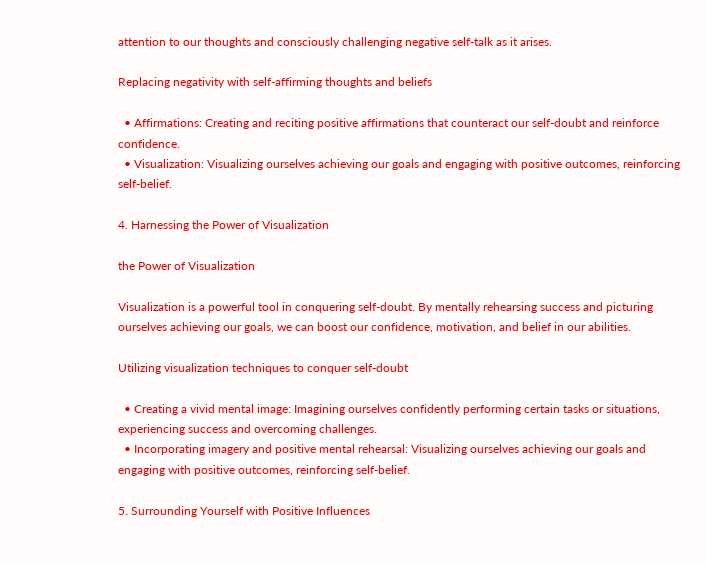attention to our thoughts and consciously challenging negative self-talk as it arises.

Replacing negativity with self-affirming thoughts and beliefs

  • Affirmations: Creating and reciting positive affirmations that counteract our self-doubt and reinforce confidence.
  • Visualization: Visualizing ourselves achieving our goals and engaging with positive outcomes, reinforcing self-belief.

4. Harnessing the Power of Visualization

the Power of Visualization

Visualization is a powerful tool in conquering self-doubt. By mentally rehearsing success and picturing ourselves achieving our goals, we can boost our confidence, motivation, and belief in our abilities.

Utilizing visualization techniques to conquer self-doubt

  • Creating a vivid mental image: Imagining ourselves confidently performing certain tasks or situations, experiencing success and overcoming challenges.
  • Incorporating imagery and positive mental rehearsal: Visualizing ourselves achieving our goals and engaging with positive outcomes, reinforcing self-belief.

5. Surrounding Yourself with Positive Influences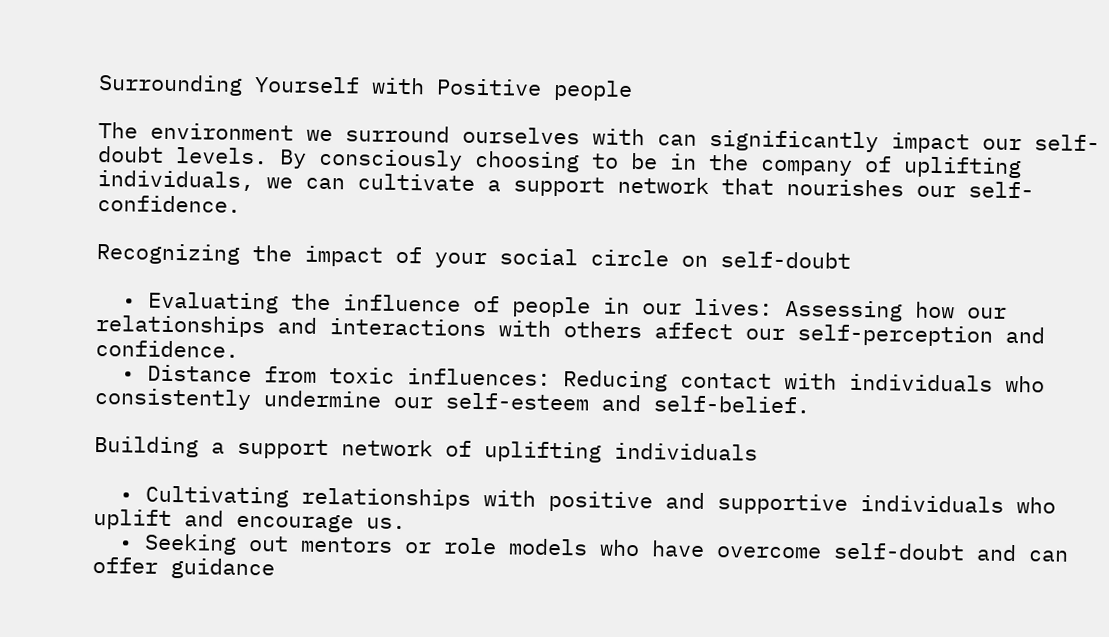Surrounding Yourself with Positive people

The environment we surround ourselves with can significantly impact our self-doubt levels. By consciously choosing to be in the company of uplifting individuals, we can cultivate a support network that nourishes our self-confidence.

Recognizing the impact of your social circle on self-doubt

  • Evaluating the influence of people in our lives: Assessing how our relationships and interactions with others affect our self-perception and confidence.
  • Distance from toxic influences: Reducing contact with individuals who consistently undermine our self-esteem and self-belief.

Building a support network of uplifting individuals

  • Cultivating relationships with positive and supportive individuals who uplift and encourage us.
  • Seeking out mentors or role models who have overcome self-doubt and can offer guidance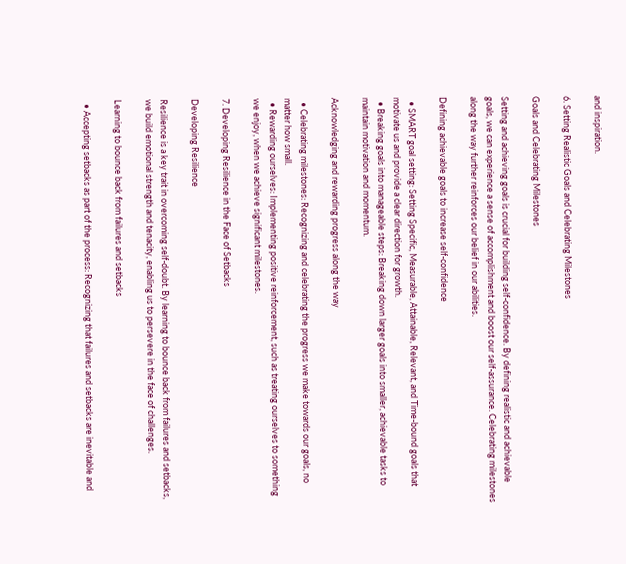and inspiration.

6. Setting Realistic Goals and Celebrating Milestones

Goals and Celebrating Milestones

Setting and achieving goals is crucial for building self-confidence. By defining realistic and achievable goals, we can experience a sense of accomplishment and boost our self-assurance. Celebrating milestones along the way further reinforces our belief in our abilities.

Defining achievable goals to increase self-confidence

  • SMART goal setting: Setting Specific, Measurable, Attainable, Relevant, and Time-bound goals that motivate us and provide a clear direction for growth.
  • Breaking goals into manageable steps: Breaking down larger goals into smaller, achievable tasks to maintain motivation and momentum.

Acknowledging and rewarding progress along the way

  • Celebrating milestones: Recognizing and celebrating the progress we make towards our goals, no matter how small.
  • Rewarding ourselves: Implementing positive reinforcement, such as treating ourselves to something we enjoy, when we achieve significant milestones.

7. Developing Resilience in the Face of Setbacks

Developing Resilience

Resilience is a key trait in overcoming self-doubt. By learning to bounce back from failures and setbacks, we build emotional strength and tenacity, enabling us to persevere in the face of challenges.

Learning to bounce back from failures and setbacks

  • Accepting setbacks as part of the process: Recognizing that failures and setbacks are inevitable and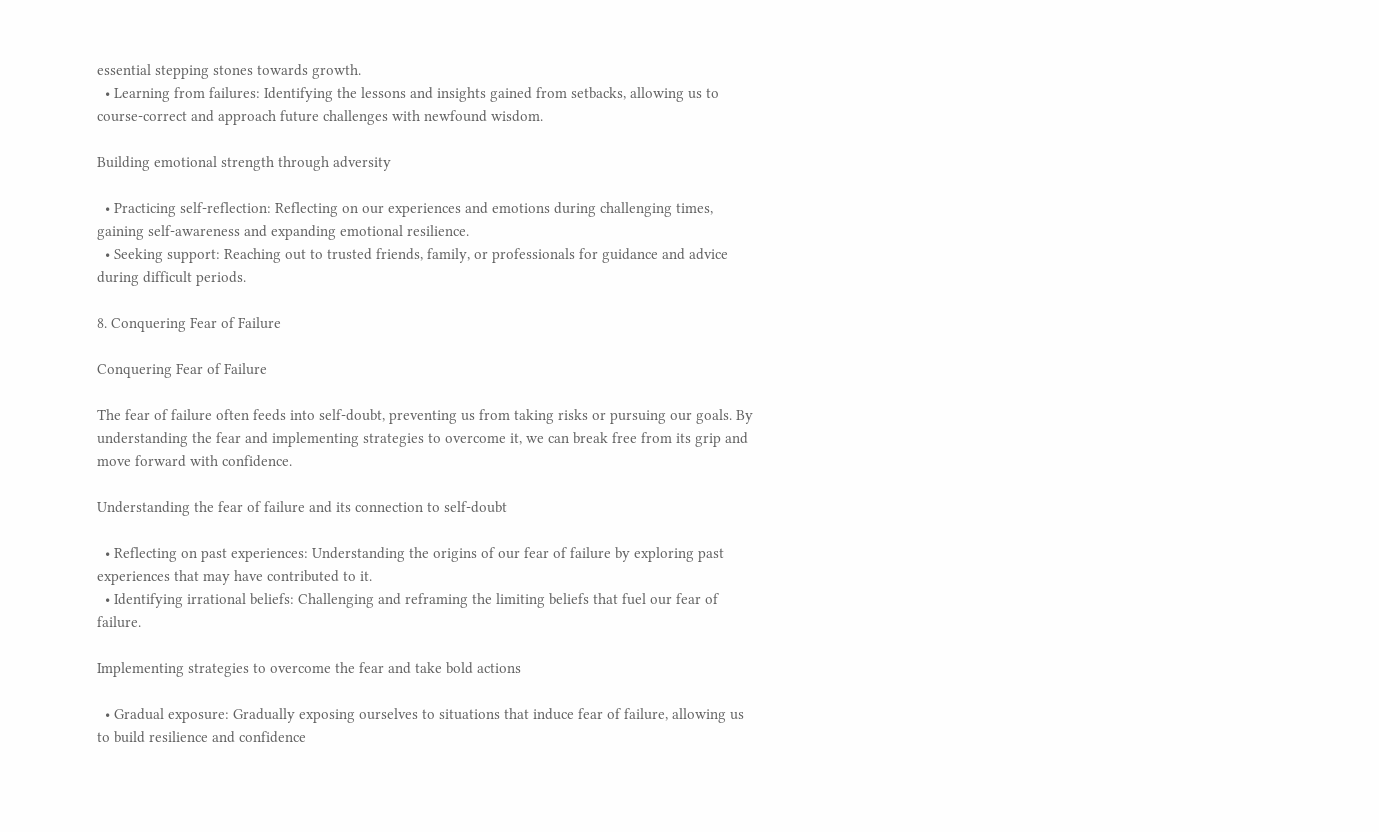essential stepping stones towards growth.
  • Learning from failures: Identifying the lessons and insights gained from setbacks, allowing us to course-correct and approach future challenges with newfound wisdom.

Building emotional strength through adversity

  • Practicing self-reflection: Reflecting on our experiences and emotions during challenging times, gaining self-awareness and expanding emotional resilience.
  • Seeking support: Reaching out to trusted friends, family, or professionals for guidance and advice during difficult periods.

8. Conquering Fear of Failure

Conquering Fear of Failure

The fear of failure often feeds into self-doubt, preventing us from taking risks or pursuing our goals. By understanding the fear and implementing strategies to overcome it, we can break free from its grip and move forward with confidence.

Understanding the fear of failure and its connection to self-doubt

  • Reflecting on past experiences: Understanding the origins of our fear of failure by exploring past experiences that may have contributed to it.
  • Identifying irrational beliefs: Challenging and reframing the limiting beliefs that fuel our fear of failure.

Implementing strategies to overcome the fear and take bold actions

  • Gradual exposure: Gradually exposing ourselves to situations that induce fear of failure, allowing us to build resilience and confidence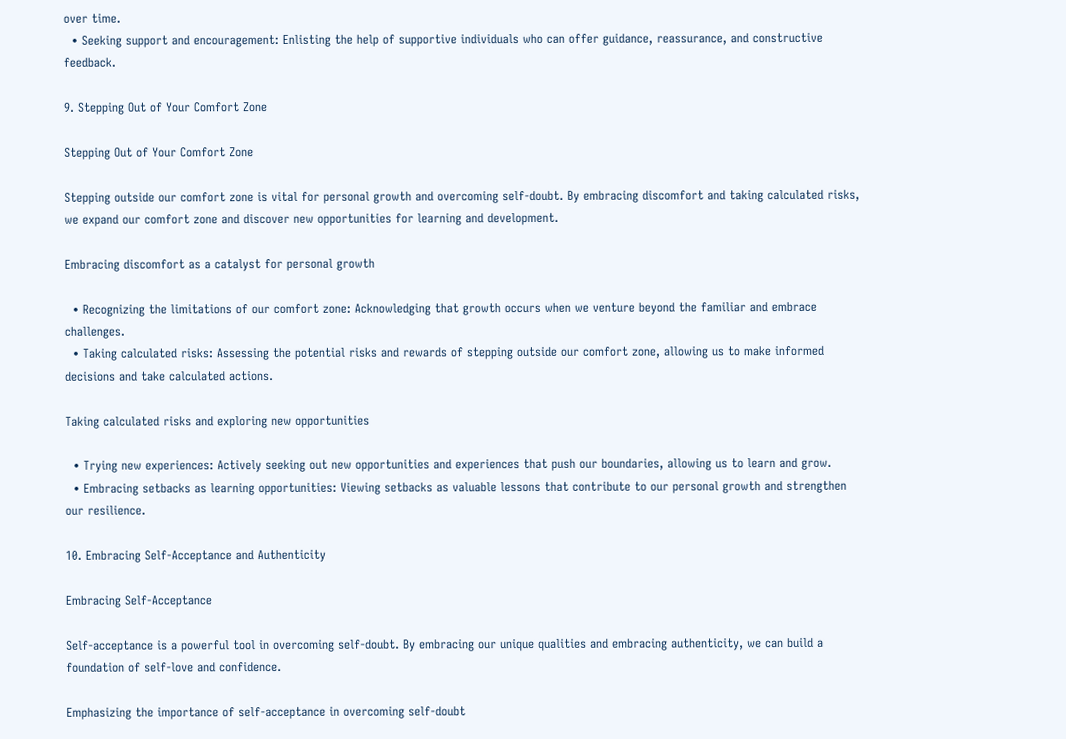over time.
  • Seeking support and encouragement: Enlisting the help of supportive individuals who can offer guidance, reassurance, and constructive feedback.

9. Stepping Out of Your Comfort Zone

Stepping Out of Your Comfort Zone

Stepping outside our comfort zone is vital for personal growth and overcoming self-doubt. By embracing discomfort and taking calculated risks, we expand our comfort zone and discover new opportunities for learning and development.

Embracing discomfort as a catalyst for personal growth

  • Recognizing the limitations of our comfort zone: Acknowledging that growth occurs when we venture beyond the familiar and embrace challenges.
  • Taking calculated risks: Assessing the potential risks and rewards of stepping outside our comfort zone, allowing us to make informed decisions and take calculated actions.

Taking calculated risks and exploring new opportunities

  • Trying new experiences: Actively seeking out new opportunities and experiences that push our boundaries, allowing us to learn and grow.
  • Embracing setbacks as learning opportunities: Viewing setbacks as valuable lessons that contribute to our personal growth and strengthen our resilience.

10. Embracing Self-Acceptance and Authenticity

Embracing Self-Acceptance

Self-acceptance is a powerful tool in overcoming self-doubt. By embracing our unique qualities and embracing authenticity, we can build a foundation of self-love and confidence.

Emphasizing the importance of self-acceptance in overcoming self-doubt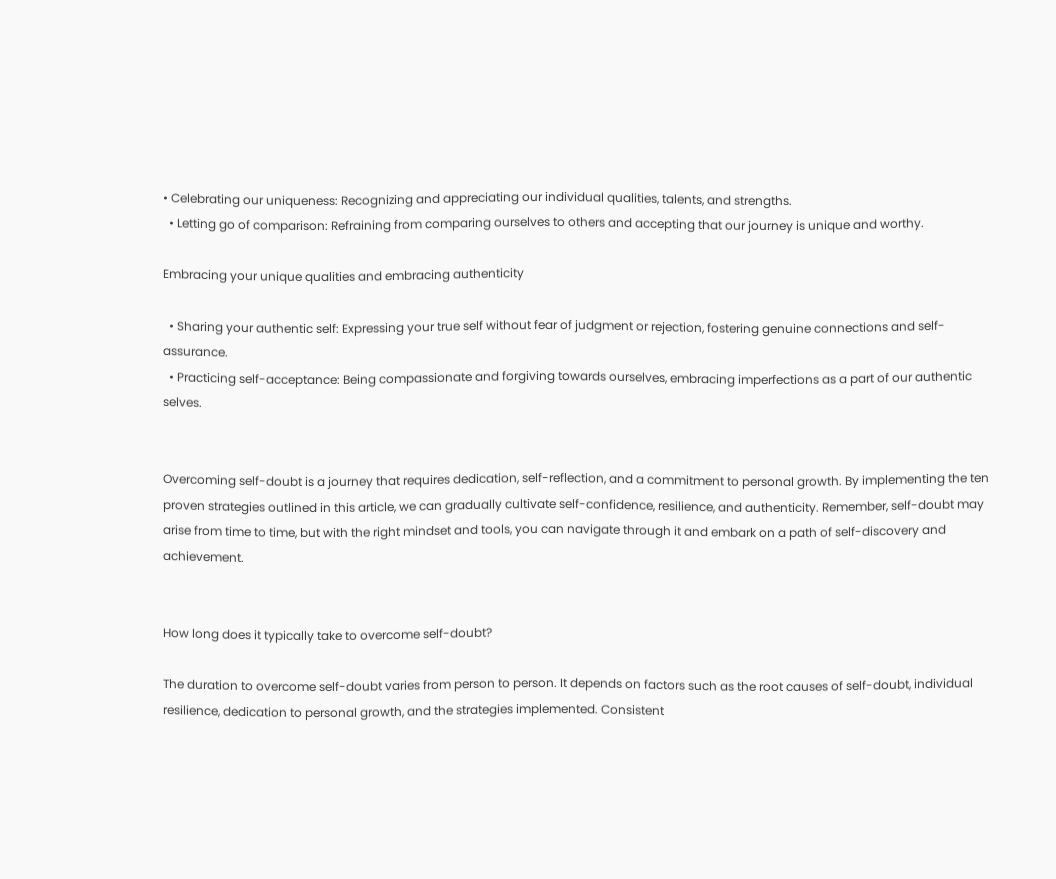• Celebrating our uniqueness: Recognizing and appreciating our individual qualities, talents, and strengths.
  • Letting go of comparison: Refraining from comparing ourselves to others and accepting that our journey is unique and worthy.

Embracing your unique qualities and embracing authenticity

  • Sharing your authentic self: Expressing your true self without fear of judgment or rejection, fostering genuine connections and self-assurance.
  • Practicing self-acceptance: Being compassionate and forgiving towards ourselves, embracing imperfections as a part of our authentic selves.


Overcoming self-doubt is a journey that requires dedication, self-reflection, and a commitment to personal growth. By implementing the ten proven strategies outlined in this article, we can gradually cultivate self-confidence, resilience, and authenticity. Remember, self-doubt may arise from time to time, but with the right mindset and tools, you can navigate through it and embark on a path of self-discovery and achievement.


How long does it typically take to overcome self-doubt?

The duration to overcome self-doubt varies from person to person. It depends on factors such as the root causes of self-doubt, individual resilience, dedication to personal growth, and the strategies implemented. Consistent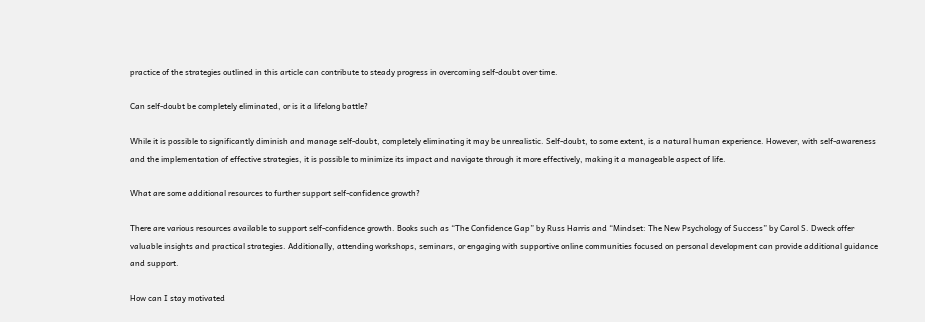practice of the strategies outlined in this article can contribute to steady progress in overcoming self-doubt over time.

Can self-doubt be completely eliminated, or is it a lifelong battle?

While it is possible to significantly diminish and manage self-doubt, completely eliminating it may be unrealistic. Self-doubt, to some extent, is a natural human experience. However, with self-awareness and the implementation of effective strategies, it is possible to minimize its impact and navigate through it more effectively, making it a manageable aspect of life.

What are some additional resources to further support self-confidence growth?

There are various resources available to support self-confidence growth. Books such as “The Confidence Gap” by Russ Harris and “Mindset: The New Psychology of Success” by Carol S. Dweck offer valuable insights and practical strategies. Additionally, attending workshops, seminars, or engaging with supportive online communities focused on personal development can provide additional guidance and support.

How can I stay motivated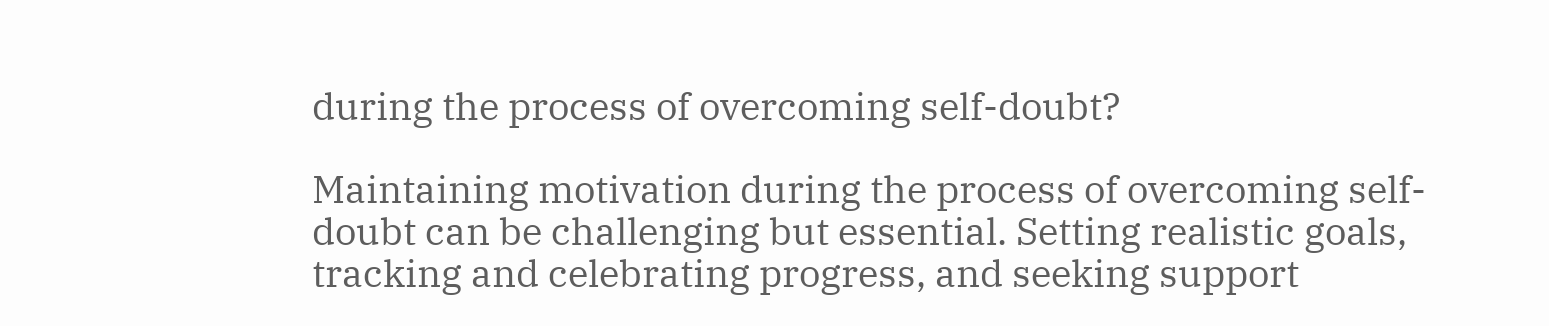during the process of overcoming self-doubt?

Maintaining motivation during the process of overcoming self-doubt can be challenging but essential. Setting realistic goals, tracking and celebrating progress, and seeking support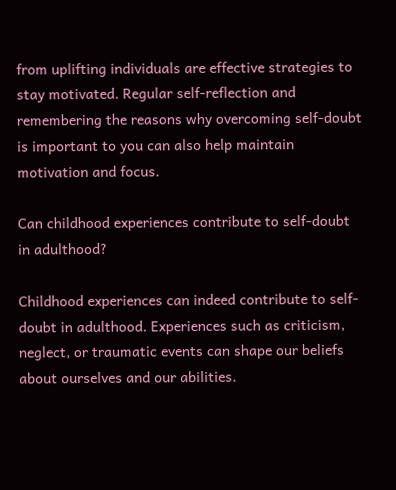from uplifting individuals are effective strategies to stay motivated. Regular self-reflection and remembering the reasons why overcoming self-doubt is important to you can also help maintain motivation and focus.

Can childhood experiences contribute to self-doubt in adulthood?

Childhood experiences can indeed contribute to self-doubt in adulthood. Experiences such as criticism, neglect, or traumatic events can shape our beliefs about ourselves and our abilities.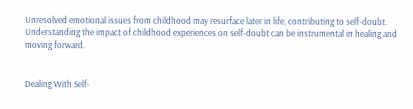Unresolved emotional issues from childhood may resurface later in life, contributing to self-doubt. Understanding the impact of childhood experiences on self-doubt can be instrumental in healing and moving forward.


Dealing With Self-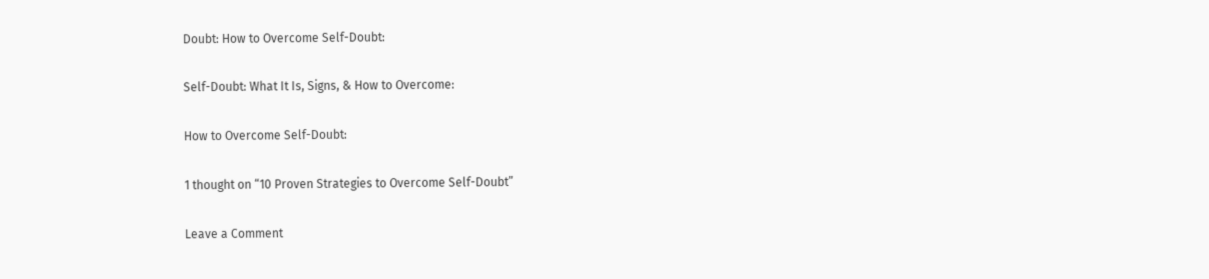Doubt: How to Overcome Self-Doubt:

Self-Doubt: What It Is, Signs, & How to Overcome:

How to Overcome Self-Doubt:

1 thought on “10 Proven Strategies to Overcome Self-Doubt”

Leave a Comment